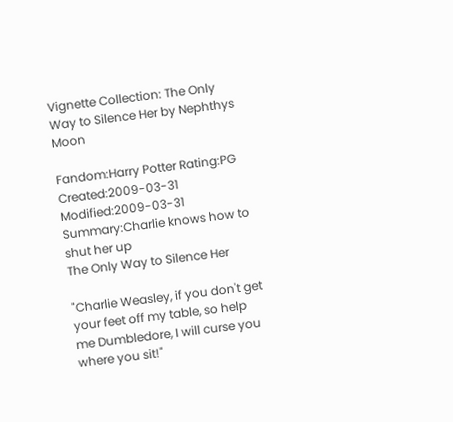Vignette Collection: The Only Way to Silence Her by Nephthys Moon

Fandom:Harry Potter Rating:PG
Created:2009-03-31 Modified:2009-03-31
Summary:Charlie knows how to shut her up
The Only Way to Silence Her

"Charlie Weasley, if you don't get your feet off my table, so help me Dumbledore, I will curse you where you sit!"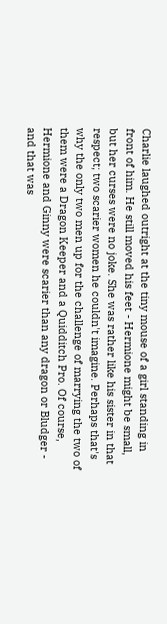Charlie laughed outright at the tiny mouse of a girl standing in front of him. He still moved his feet - Hermione might be small, but her curses were no joke. She was rather like his sister in that respect; two scarier women he couldn't imagine. Perhaps that's why the only two men up for the challenge of marrying the two of them were a Dragon Keeper and a Quidditch Pro. Of course, Hermione and Ginny were scarier than any dragon or Bludger - and that was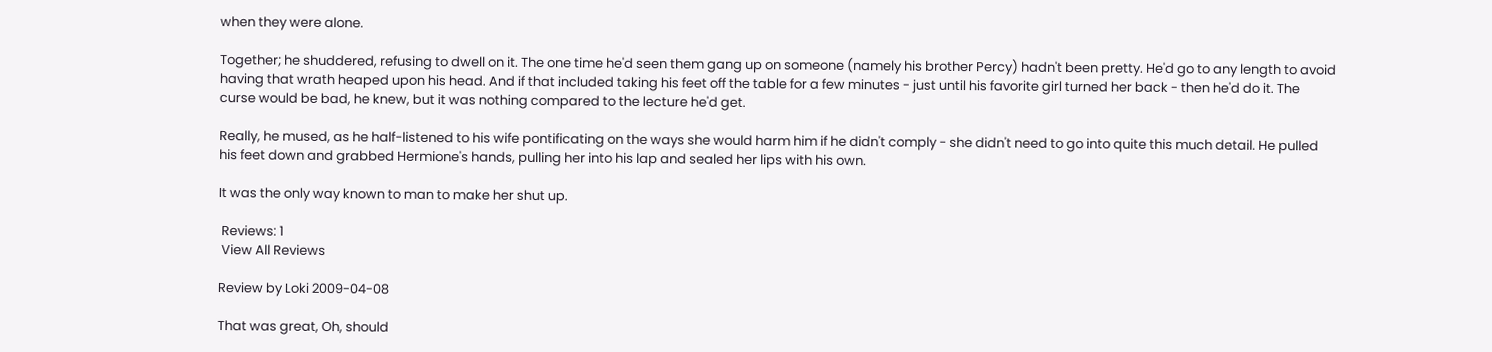when they were alone.

Together; he shuddered, refusing to dwell on it. The one time he'd seen them gang up on someone (namely his brother Percy) hadn't been pretty. He'd go to any length to avoid having that wrath heaped upon his head. And if that included taking his feet off the table for a few minutes - just until his favorite girl turned her back - then he'd do it. The curse would be bad, he knew, but it was nothing compared to the lecture he'd get.

Really, he mused, as he half-listened to his wife pontificating on the ways she would harm him if he didn't comply - she didn't need to go into quite this much detail. He pulled his feet down and grabbed Hermione's hands, pulling her into his lap and sealed her lips with his own.

It was the only way known to man to make her shut up.

 Reviews: 1
 View All Reviews

Review by Loki 2009-04-08

That was great, Oh, should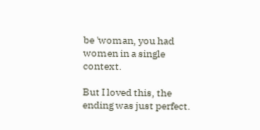be 'woman, you had women in a single context.

But I loved this, the ending was just perfect.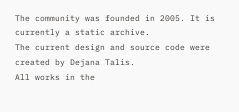The community was founded in 2005. It is currently a static archive.
The current design and source code were created by Dejana Talis.
All works in the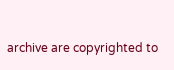archive are copyrighted to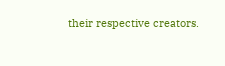their respective creators.